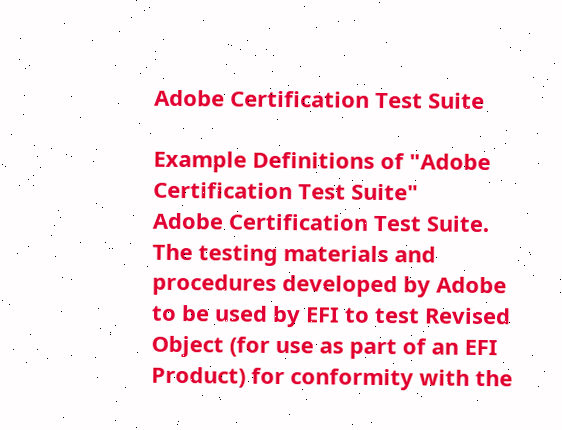Adobe Certification Test Suite

Example Definitions of "Adobe Certification Test Suite"
Adobe Certification Test Suite. The testing materials and procedures developed by Adobe to be used by EFI to test Revised Object (for use as part of an EFI Product) for conformity with the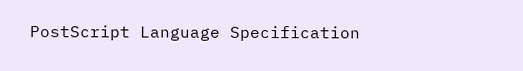PostScript Language Specification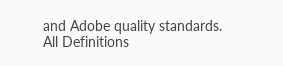and Adobe quality standards.
All Definitions